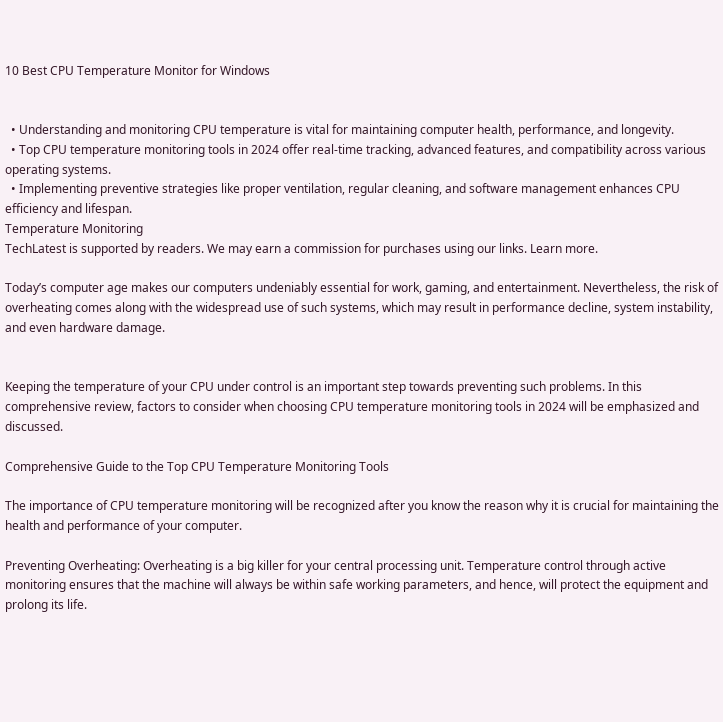10 Best CPU Temperature Monitor for Windows


  • Understanding and monitoring CPU temperature is vital for maintaining computer health, performance, and longevity.
  • Top CPU temperature monitoring tools in 2024 offer real-time tracking, advanced features, and compatibility across various operating systems.
  • Implementing preventive strategies like proper ventilation, regular cleaning, and software management enhances CPU efficiency and lifespan.
Temperature Monitoring
TechLatest is supported by readers. We may earn a commission for purchases using our links. Learn more.

Today’s computer age makes our computers undeniably essential for work, gaming, and entertainment. Nevertheless, the risk of overheating comes along with the widespread use of such systems, which may result in performance decline, system instability, and even hardware damage.


Keeping the temperature of your CPU under control is an important step towards preventing such problems. In this comprehensive review, factors to consider when choosing CPU temperature monitoring tools in 2024 will be emphasized and discussed.

Comprehensive Guide to the Top CPU Temperature Monitoring Tools

The importance of CPU temperature monitoring will be recognized after you know the reason why it is crucial for maintaining the health and performance of your computer.

Preventing Overheating: Overheating is a big killer for your central processing unit. Temperature control through active monitoring ensures that the machine will always be within safe working parameters, and hence, will protect the equipment and prolong its life.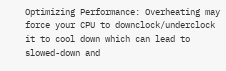Optimizing Performance: Overheating may force your CPU to downclock/underclock it to cool down which can lead to slowed-down and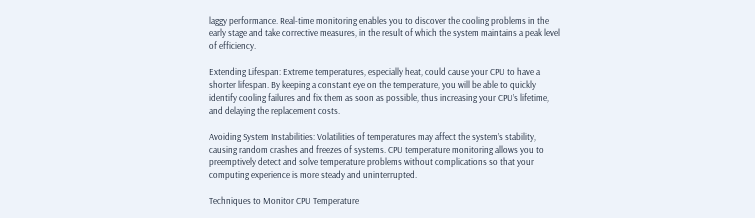laggy performance. Real-time monitoring enables you to discover the cooling problems in the early stage and take corrective measures, in the result of which the system maintains a peak level of efficiency.

Extending Lifespan: Extreme temperatures, especially heat, could cause your CPU to have a shorter lifespan. By keeping a constant eye on the temperature, you will be able to quickly identify cooling failures and fix them as soon as possible, thus increasing your CPU’s lifetime, and delaying the replacement costs.

Avoiding System Instabilities: Volatilities of temperatures may affect the system’s stability, causing random crashes and freezes of systems. CPU temperature monitoring allows you to preemptively detect and solve temperature problems without complications so that your computing experience is more steady and uninterrupted.

Techniques to Monitor CPU Temperature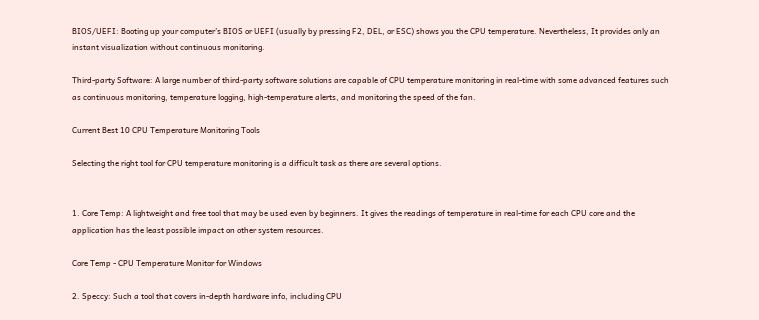BIOS/UEFI: Booting up your computer’s BIOS or UEFI (usually by pressing F2, DEL, or ESC) shows you the CPU temperature. Nevertheless, It provides only an instant visualization without continuous monitoring.

Third-party Software: A large number of third-party software solutions are capable of CPU temperature monitoring in real-time with some advanced features such as continuous monitoring, temperature logging, high-temperature alerts, and monitoring the speed of the fan.

Current Best 10 CPU Temperature Monitoring Tools

Selecting the right tool for CPU temperature monitoring is a difficult task as there are several options.


1. Core Temp: A lightweight and free tool that may be used even by beginners. It gives the readings of temperature in real-time for each CPU core and the application has the least possible impact on other system resources.

Core Temp - CPU Temperature Monitor for Windows

2. Speccy: Such a tool that covers in-depth hardware info, including CPU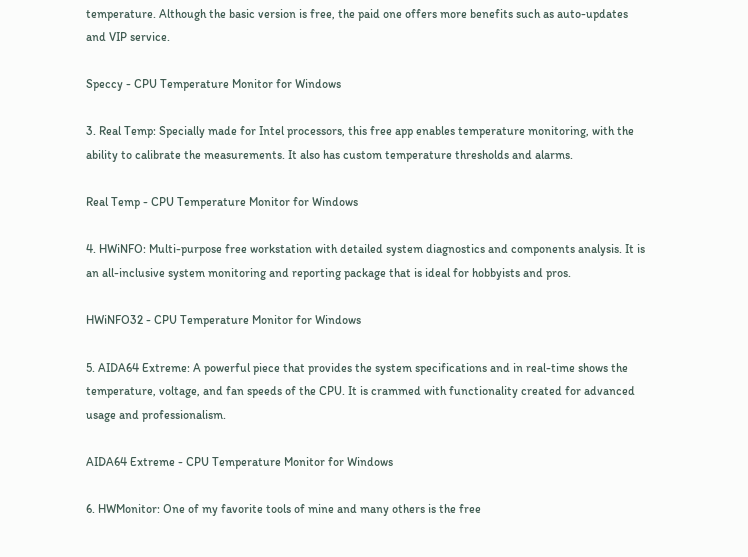temperature. Although the basic version is free, the paid one offers more benefits such as auto-updates and VIP service.

Speccy - CPU Temperature Monitor for Windows

3. Real Temp: Specially made for Intel processors, this free app enables temperature monitoring, with the ability to calibrate the measurements. It also has custom temperature thresholds and alarms.

Real Temp - CPU Temperature Monitor for Windows

4. HWiNFO: Multi-purpose free workstation with detailed system diagnostics and components analysis. It is an all-inclusive system monitoring and reporting package that is ideal for hobbyists and pros.

HWiNFO32 - CPU Temperature Monitor for Windows

5. AIDA64 Extreme: A powerful piece that provides the system specifications and in real-time shows the temperature, voltage, and fan speeds of the CPU. It is crammed with functionality created for advanced usage and professionalism.

AIDA64 Extreme - CPU Temperature Monitor for Windows

6. HWMonitor: One of my favorite tools of mine and many others is the free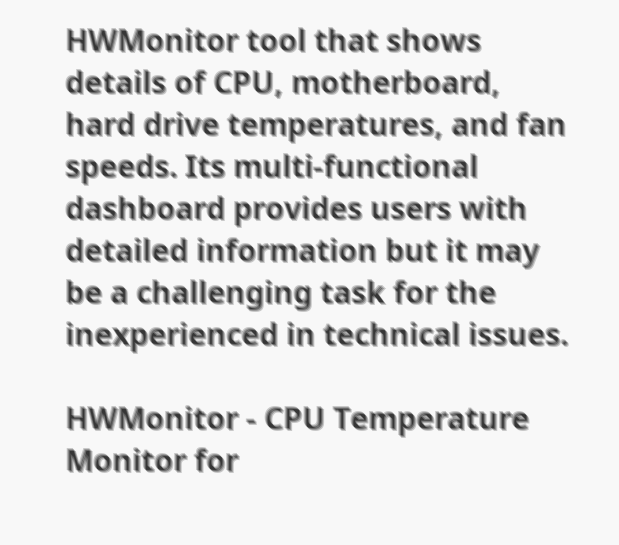HWMonitor tool that shows details of CPU, motherboard, hard drive temperatures, and fan speeds. Its multi-functional dashboard provides users with detailed information but it may be a challenging task for the inexperienced in technical issues.

HWMonitor - CPU Temperature Monitor for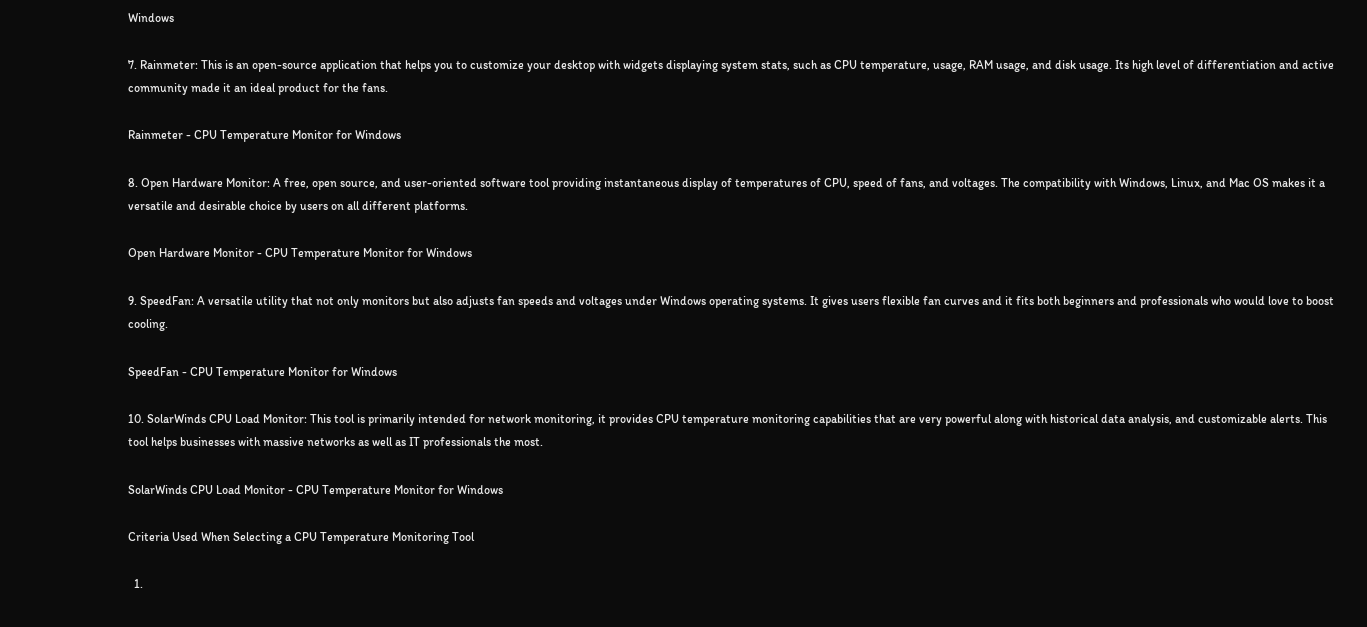Windows

7. Rainmeter: This is an open-source application that helps you to customize your desktop with widgets displaying system stats, such as CPU temperature, usage, RAM usage, and disk usage. Its high level of differentiation and active community made it an ideal product for the fans.

Rainmeter - CPU Temperature Monitor for Windows

8. Open Hardware Monitor: A free, open source, and user-oriented software tool providing instantaneous display of temperatures of CPU, speed of fans, and voltages. The compatibility with Windows, Linux, and Mac OS makes it a versatile and desirable choice by users on all different platforms.

Open Hardware Monitor - CPU Temperature Monitor for Windows

9. SpeedFan: A versatile utility that not only monitors but also adjusts fan speeds and voltages under Windows operating systems. It gives users flexible fan curves and it fits both beginners and professionals who would love to boost cooling.

SpeedFan - CPU Temperature Monitor for Windows

10. SolarWinds CPU Load Monitor: This tool is primarily intended for network monitoring, it provides CPU temperature monitoring capabilities that are very powerful along with historical data analysis, and customizable alerts. This tool helps businesses with massive networks as well as IT professionals the most.

SolarWinds CPU Load Monitor - CPU Temperature Monitor for Windows

Criteria Used When Selecting a CPU Temperature Monitoring Tool

  1.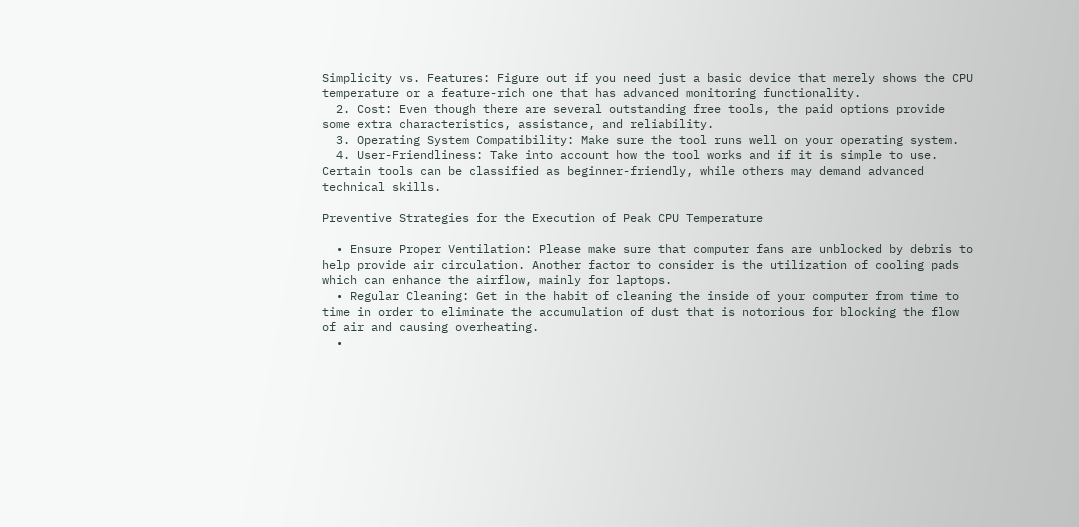Simplicity vs. Features: Figure out if you need just a basic device that merely shows the CPU temperature or a feature-rich one that has advanced monitoring functionality.
  2. Cost: Even though there are several outstanding free tools, the paid options provide some extra characteristics, assistance, and reliability.
  3. Operating System Compatibility: Make sure the tool runs well on your operating system.
  4. User-Friendliness: Take into account how the tool works and if it is simple to use. Certain tools can be classified as beginner-friendly, while others may demand advanced technical skills.

Preventive Strategies for the Execution of Peak CPU Temperature

  • Ensure Proper Ventilation: Please make sure that computer fans are unblocked by debris to help provide air circulation. Another factor to consider is the utilization of cooling pads which can enhance the airflow, mainly for laptops.
  • Regular Cleaning: Get in the habit of cleaning the inside of your computer from time to time in order to eliminate the accumulation of dust that is notorious for blocking the flow of air and causing overheating.
  •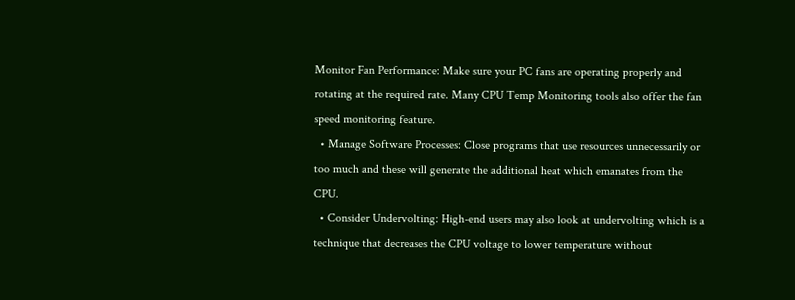Monitor Fan Performance: Make sure your PC fans are operating properly and rotating at the required rate. Many CPU Temp Monitoring tools also offer the fan speed monitoring feature.
  • Manage Software Processes: Close programs that use resources unnecessarily or too much and these will generate the additional heat which emanates from the CPU.
  • Consider Undervolting: High-end users may also look at undervolting which is a technique that decreases the CPU voltage to lower temperature without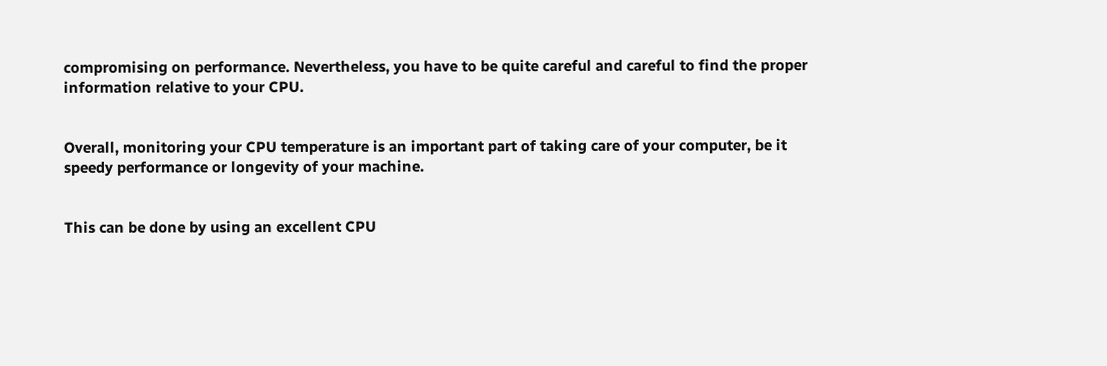compromising on performance. Nevertheless, you have to be quite careful and careful to find the proper information relative to your CPU.


Overall, monitoring your CPU temperature is an important part of taking care of your computer, be it speedy performance or longevity of your machine.


This can be done by using an excellent CPU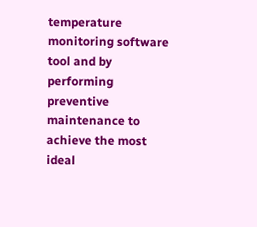temperature monitoring software tool and by performing preventive maintenance to achieve the most ideal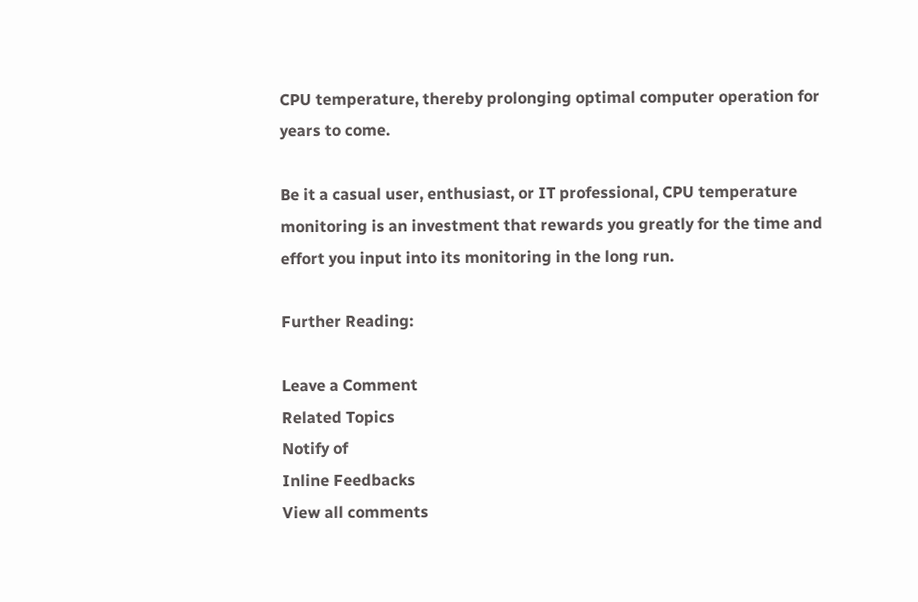CPU temperature, thereby prolonging optimal computer operation for years to come.

Be it a casual user, enthusiast, or IT professional, CPU temperature monitoring is an investment that rewards you greatly for the time and effort you input into its monitoring in the long run.

Further Reading:

Leave a Comment
Related Topics
Notify of
Inline Feedbacks
View all comments